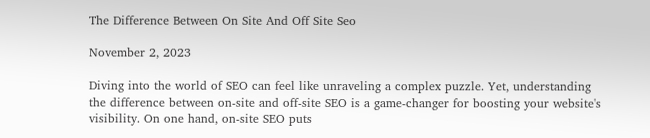The Difference Between On Site And Off Site Seo

November 2, 2023

Diving into the world of SEO can feel like unraveling a complex puzzle. Yet, understanding the difference between on-site and off-site SEO is a game-changer for boosting your website's visibility. On one hand, on-site SEO puts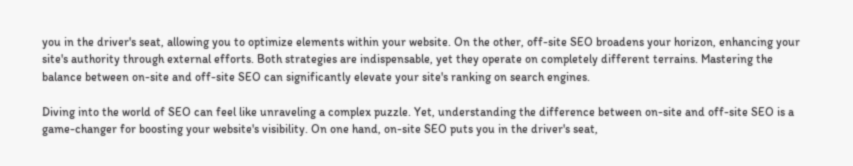you in the driver's seat, allowing you to optimize elements within your website. On the other, off-site SEO broadens your horizon, enhancing your site's authority through external efforts. Both strategies are indispensable, yet they operate on completely different terrains. Mastering the balance between on-site and off-site SEO can significantly elevate your site's ranking on search engines.

Diving into the world of SEO can feel like unraveling a complex puzzle. Yet, understanding the difference between on-site and off-site SEO is a game-changer for boosting your website's visibility. On one hand, on-site SEO puts you in the driver's seat,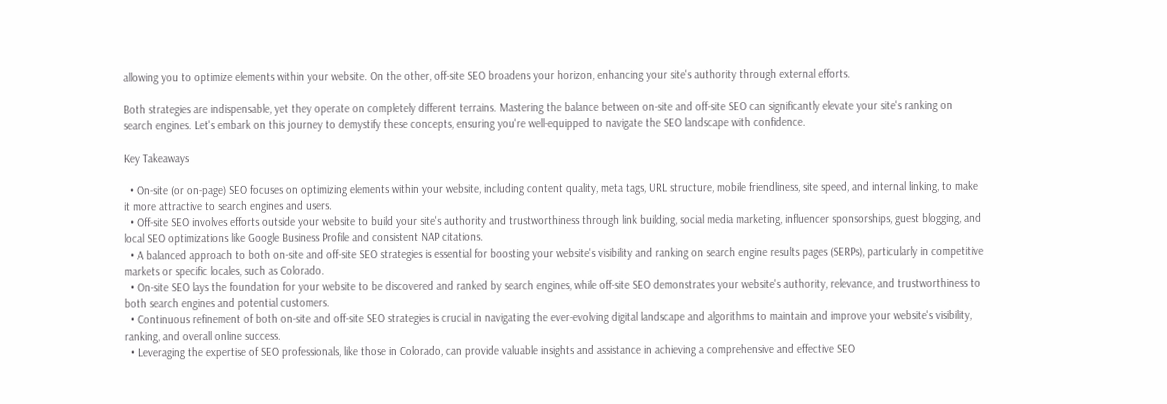allowing you to optimize elements within your website. On the other, off-site SEO broadens your horizon, enhancing your site's authority through external efforts.

Both strategies are indispensable, yet they operate on completely different terrains. Mastering the balance between on-site and off-site SEO can significantly elevate your site's ranking on search engines. Let's embark on this journey to demystify these concepts, ensuring you're well-equipped to navigate the SEO landscape with confidence.

Key Takeaways

  • On-site (or on-page) SEO focuses on optimizing elements within your website, including content quality, meta tags, URL structure, mobile friendliness, site speed, and internal linking, to make it more attractive to search engines and users.
  • Off-site SEO involves efforts outside your website to build your site's authority and trustworthiness through link building, social media marketing, influencer sponsorships, guest blogging, and local SEO optimizations like Google Business Profile and consistent NAP citations.
  • A balanced approach to both on-site and off-site SEO strategies is essential for boosting your website's visibility and ranking on search engine results pages (SERPs), particularly in competitive markets or specific locales, such as Colorado.
  • On-site SEO lays the foundation for your website to be discovered and ranked by search engines, while off-site SEO demonstrates your website's authority, relevance, and trustworthiness to both search engines and potential customers.
  • Continuous refinement of both on-site and off-site SEO strategies is crucial in navigating the ever-evolving digital landscape and algorithms to maintain and improve your website's visibility, ranking, and overall online success.
  • Leveraging the expertise of SEO professionals, like those in Colorado, can provide valuable insights and assistance in achieving a comprehensive and effective SEO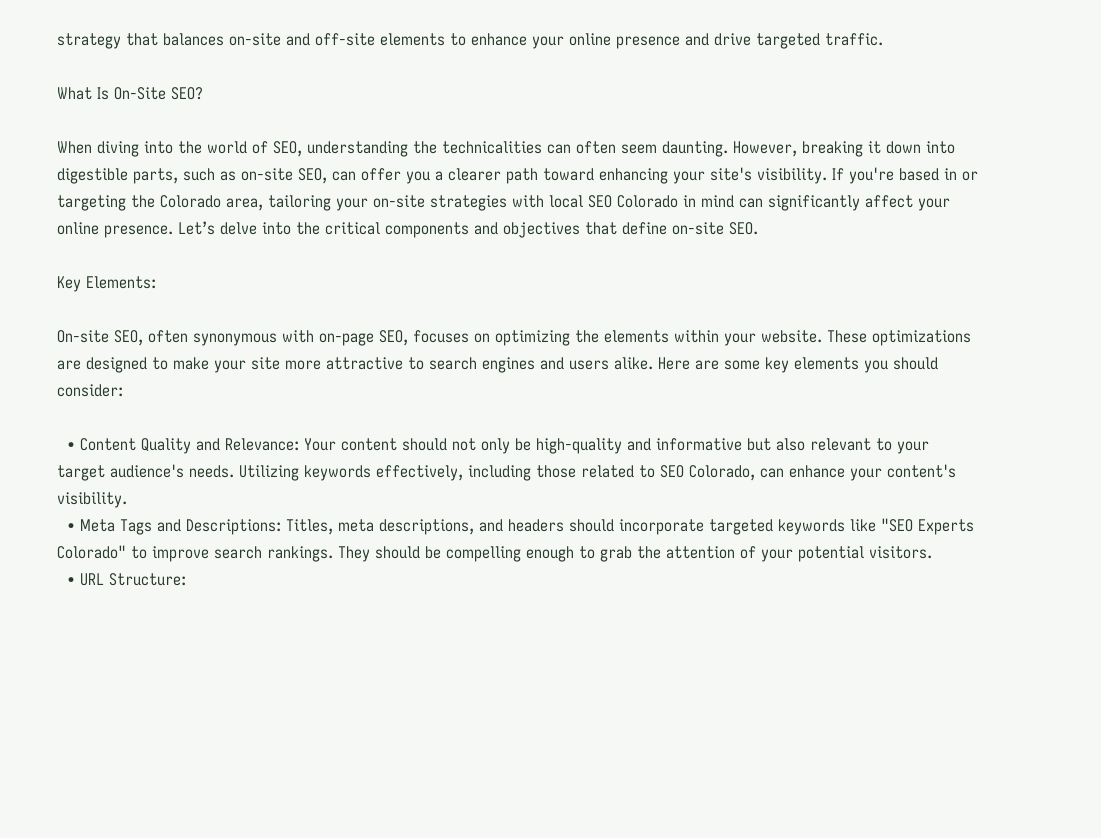strategy that balances on-site and off-site elements to enhance your online presence and drive targeted traffic.

What Is On-Site SEO?

When diving into the world of SEO, understanding the technicalities can often seem daunting. However, breaking it down into digestible parts, such as on-site SEO, can offer you a clearer path toward enhancing your site's visibility. If you're based in or targeting the Colorado area, tailoring your on-site strategies with local SEO Colorado in mind can significantly affect your online presence. Let’s delve into the critical components and objectives that define on-site SEO.

Key Elements:

On-site SEO, often synonymous with on-page SEO, focuses on optimizing the elements within your website. These optimizations are designed to make your site more attractive to search engines and users alike. Here are some key elements you should consider:

  • Content Quality and Relevance: Your content should not only be high-quality and informative but also relevant to your target audience's needs. Utilizing keywords effectively, including those related to SEO Colorado, can enhance your content's visibility.
  • Meta Tags and Descriptions: Titles, meta descriptions, and headers should incorporate targeted keywords like "SEO Experts Colorado" to improve search rankings. They should be compelling enough to grab the attention of your potential visitors.
  • URL Structure: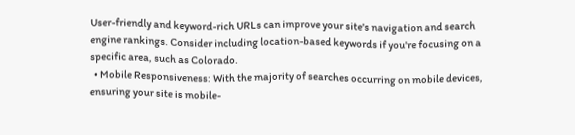User-friendly and keyword-rich URLs can improve your site's navigation and search engine rankings. Consider including location-based keywords if you're focusing on a specific area, such as Colorado.
  • Mobile Responsiveness: With the majority of searches occurring on mobile devices, ensuring your site is mobile-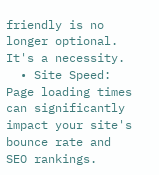friendly is no longer optional. It's a necessity.
  • Site Speed: Page loading times can significantly impact your site's bounce rate and SEO rankings.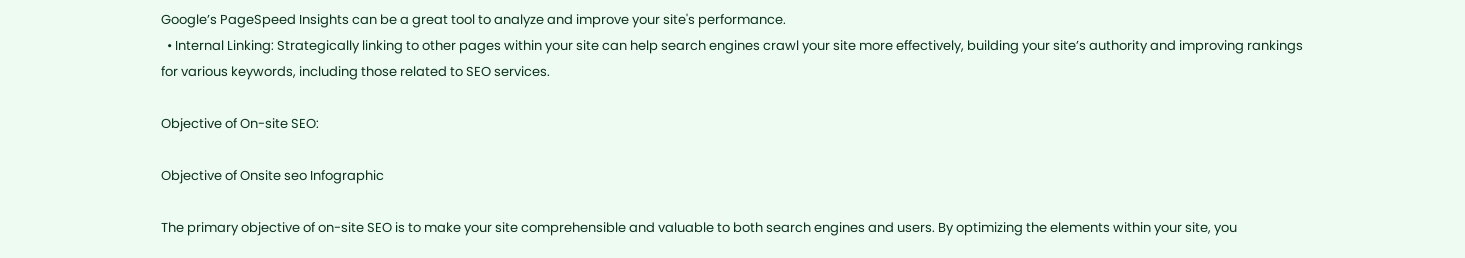Google’s PageSpeed Insights can be a great tool to analyze and improve your site's performance.
  • Internal Linking: Strategically linking to other pages within your site can help search engines crawl your site more effectively, building your site’s authority and improving rankings for various keywords, including those related to SEO services.

Objective of On-site SEO:

Objective of Onsite seo Infographic

The primary objective of on-site SEO is to make your site comprehensible and valuable to both search engines and users. By optimizing the elements within your site, you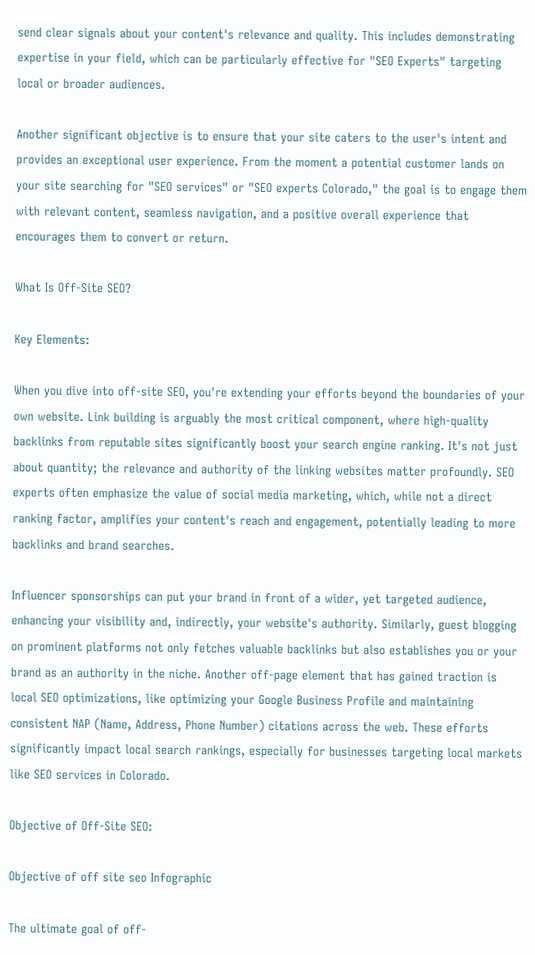send clear signals about your content's relevance and quality. This includes demonstrating expertise in your field, which can be particularly effective for "SEO Experts" targeting local or broader audiences.

Another significant objective is to ensure that your site caters to the user's intent and provides an exceptional user experience. From the moment a potential customer lands on your site searching for "SEO services" or "SEO experts Colorado," the goal is to engage them with relevant content, seamless navigation, and a positive overall experience that encourages them to convert or return.

What Is Off-Site SEO?

Key Elements:

When you dive into off-site SEO, you're extending your efforts beyond the boundaries of your own website. Link building is arguably the most critical component, where high-quality backlinks from reputable sites significantly boost your search engine ranking. It's not just about quantity; the relevance and authority of the linking websites matter profoundly. SEO experts often emphasize the value of social media marketing, which, while not a direct ranking factor, amplifies your content's reach and engagement, potentially leading to more backlinks and brand searches.

Influencer sponsorships can put your brand in front of a wider, yet targeted audience, enhancing your visibility and, indirectly, your website's authority. Similarly, guest blogging on prominent platforms not only fetches valuable backlinks but also establishes you or your brand as an authority in the niche. Another off-page element that has gained traction is local SEO optimizations, like optimizing your Google Business Profile and maintaining consistent NAP (Name, Address, Phone Number) citations across the web. These efforts significantly impact local search rankings, especially for businesses targeting local markets like SEO services in Colorado.

Objective of Off-Site SEO:

Objective of off site seo Infographic

The ultimate goal of off-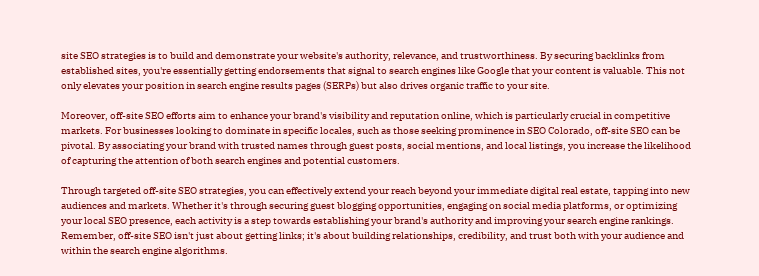site SEO strategies is to build and demonstrate your website's authority, relevance, and trustworthiness. By securing backlinks from established sites, you're essentially getting endorsements that signal to search engines like Google that your content is valuable. This not only elevates your position in search engine results pages (SERPs) but also drives organic traffic to your site.

Moreover, off-site SEO efforts aim to enhance your brand's visibility and reputation online, which is particularly crucial in competitive markets. For businesses looking to dominate in specific locales, such as those seeking prominence in SEO Colorado, off-site SEO can be pivotal. By associating your brand with trusted names through guest posts, social mentions, and local listings, you increase the likelihood of capturing the attention of both search engines and potential customers.

Through targeted off-site SEO strategies, you can effectively extend your reach beyond your immediate digital real estate, tapping into new audiences and markets. Whether it's through securing guest blogging opportunities, engaging on social media platforms, or optimizing your local SEO presence, each activity is a step towards establishing your brand's authority and improving your search engine rankings. Remember, off-site SEO isn't just about getting links; it's about building relationships, credibility, and trust both with your audience and within the search engine algorithms.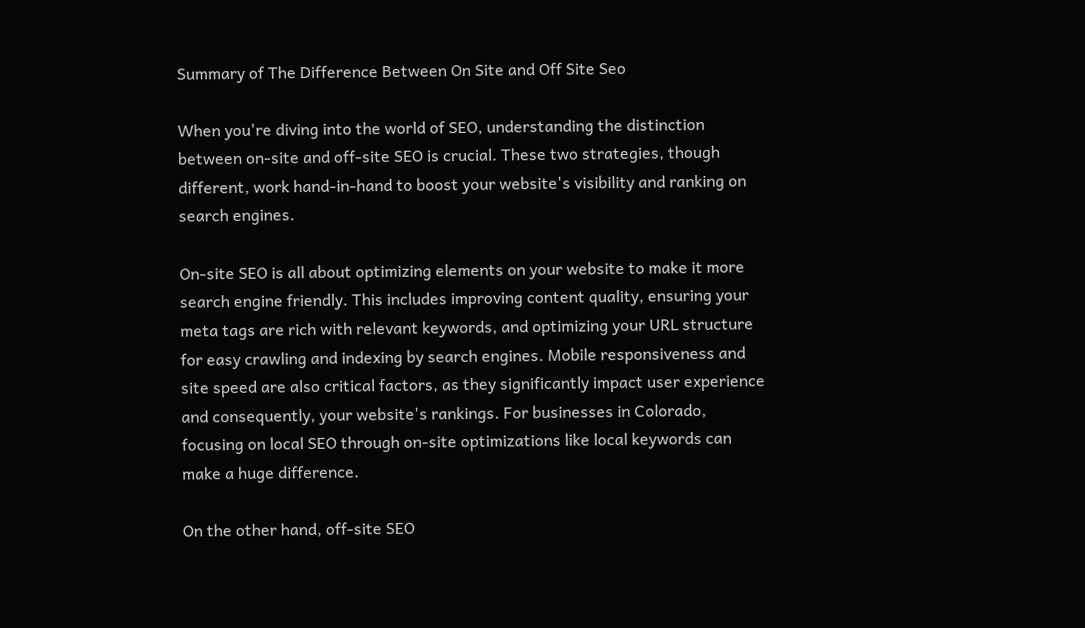Summary of The Difference Between On Site and Off Site Seo

When you're diving into the world of SEO, understanding the distinction between on-site and off-site SEO is crucial. These two strategies, though different, work hand-in-hand to boost your website's visibility and ranking on search engines.

On-site SEO is all about optimizing elements on your website to make it more search engine friendly. This includes improving content quality, ensuring your meta tags are rich with relevant keywords, and optimizing your URL structure for easy crawling and indexing by search engines. Mobile responsiveness and site speed are also critical factors, as they significantly impact user experience and consequently, your website's rankings. For businesses in Colorado, focusing on local SEO through on-site optimizations like local keywords can make a huge difference.

On the other hand, off-site SEO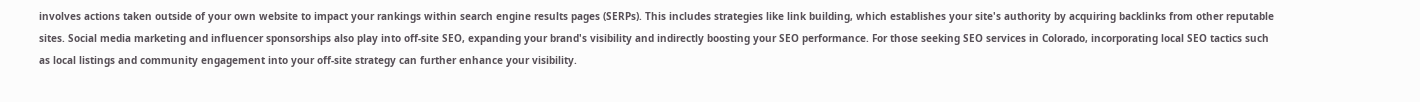involves actions taken outside of your own website to impact your rankings within search engine results pages (SERPs). This includes strategies like link building, which establishes your site's authority by acquiring backlinks from other reputable sites. Social media marketing and influencer sponsorships also play into off-site SEO, expanding your brand's visibility and indirectly boosting your SEO performance. For those seeking SEO services in Colorado, incorporating local SEO tactics such as local listings and community engagement into your off-site strategy can further enhance your visibility.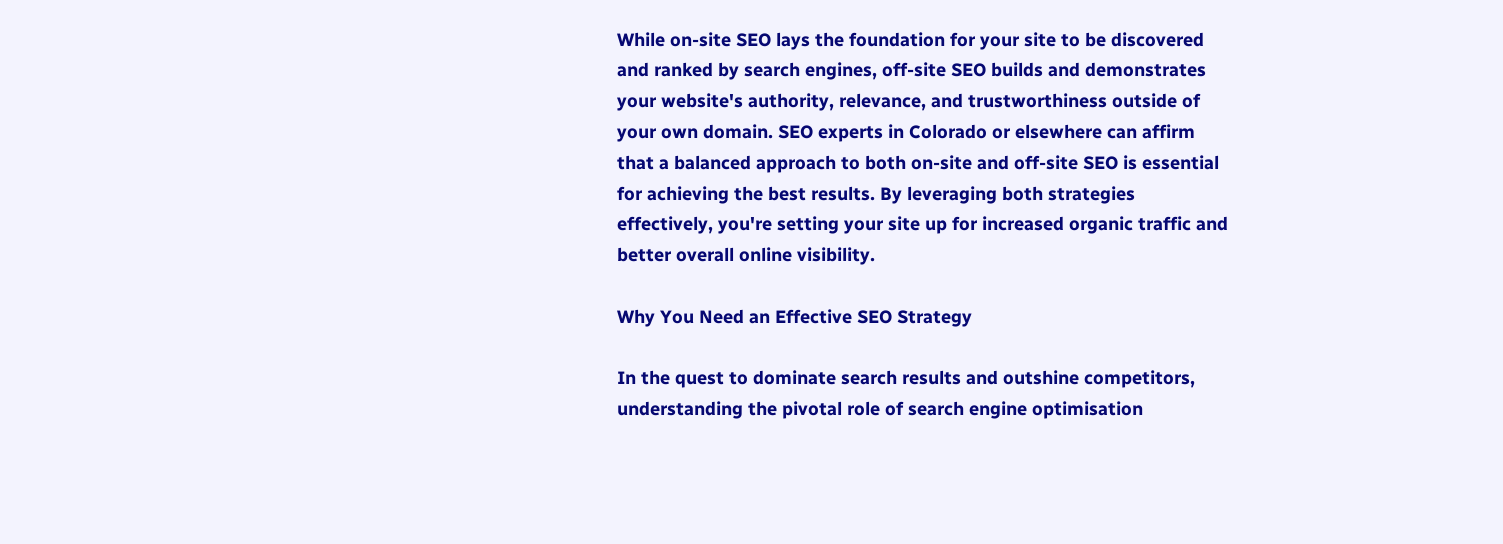While on-site SEO lays the foundation for your site to be discovered and ranked by search engines, off-site SEO builds and demonstrates your website's authority, relevance, and trustworthiness outside of your own domain. SEO experts in Colorado or elsewhere can affirm that a balanced approach to both on-site and off-site SEO is essential for achieving the best results. By leveraging both strategies effectively, you're setting your site up for increased organic traffic and better overall online visibility.

Why You Need an Effective SEO Strategy

In the quest to dominate search results and outshine competitors, understanding the pivotal role of search engine optimisation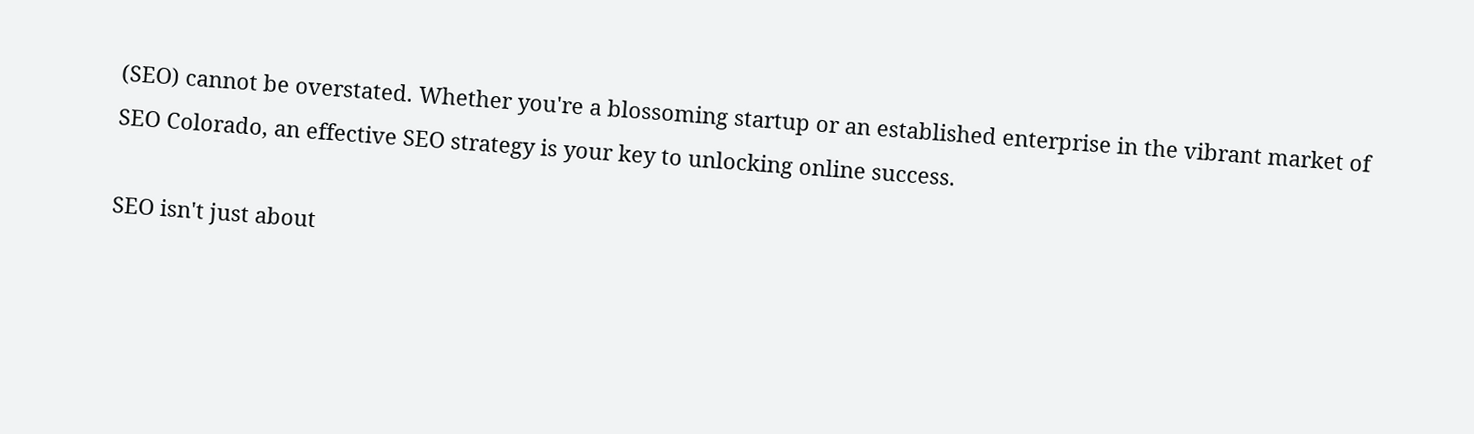(SEO) cannot be overstated. Whether you're a blossoming startup or an established enterprise in the vibrant market of SEO Colorado, an effective SEO strategy is your key to unlocking online success.

SEO isn't just about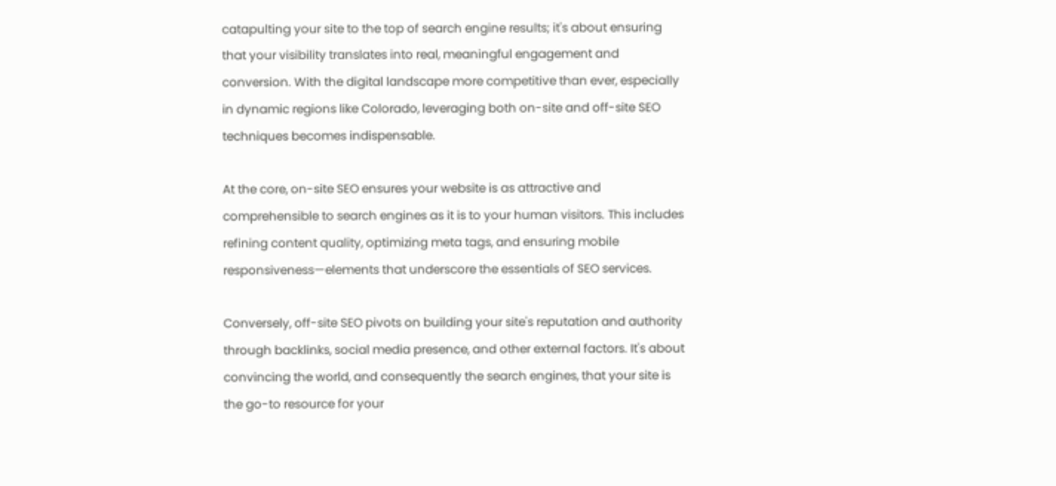catapulting your site to the top of search engine results; it's about ensuring that your visibility translates into real, meaningful engagement and conversion. With the digital landscape more competitive than ever, especially in dynamic regions like Colorado, leveraging both on-site and off-site SEO techniques becomes indispensable.

At the core, on-site SEO ensures your website is as attractive and comprehensible to search engines as it is to your human visitors. This includes refining content quality, optimizing meta tags, and ensuring mobile responsiveness—elements that underscore the essentials of SEO services.

Conversely, off-site SEO pivots on building your site's reputation and authority through backlinks, social media presence, and other external factors. It's about convincing the world, and consequently the search engines, that your site is the go-to resource for your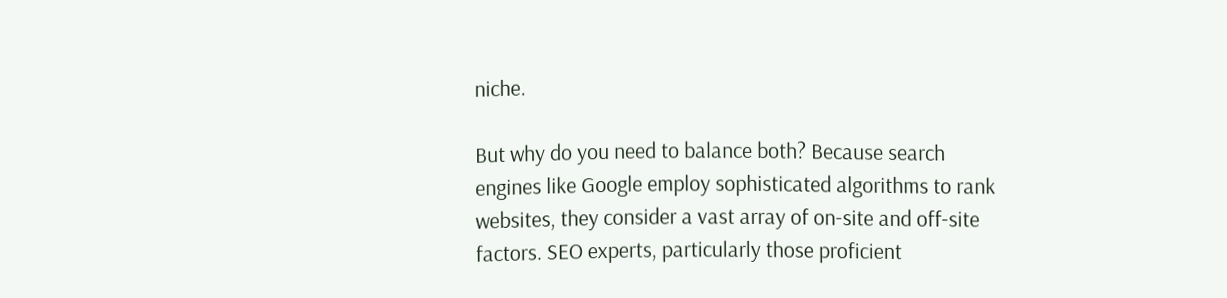niche.

But why do you need to balance both? Because search engines like Google employ sophisticated algorithms to rank websites, they consider a vast array of on-site and off-site factors. SEO experts, particularly those proficient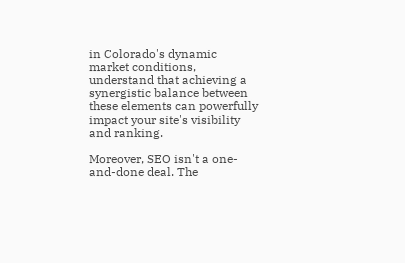in Colorado's dynamic market conditions, understand that achieving a synergistic balance between these elements can powerfully impact your site's visibility and ranking.

Moreover, SEO isn't a one-and-done deal. The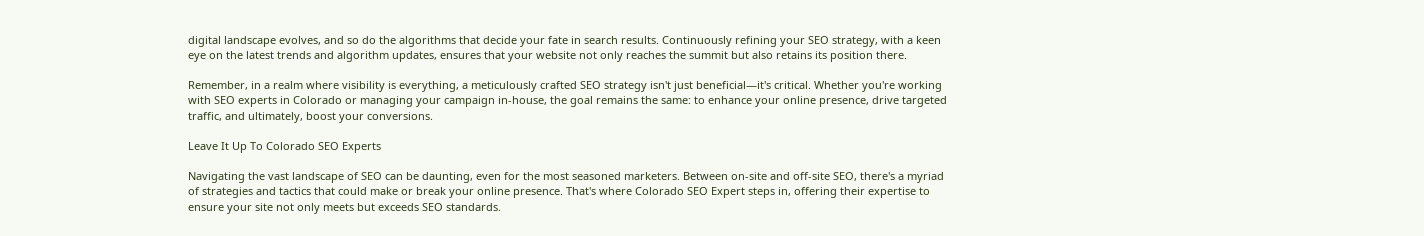digital landscape evolves, and so do the algorithms that decide your fate in search results. Continuously refining your SEO strategy, with a keen eye on the latest trends and algorithm updates, ensures that your website not only reaches the summit but also retains its position there.

Remember, in a realm where visibility is everything, a meticulously crafted SEO strategy isn't just beneficial—it's critical. Whether you're working with SEO experts in Colorado or managing your campaign in-house, the goal remains the same: to enhance your online presence, drive targeted traffic, and ultimately, boost your conversions.

Leave It Up To Colorado SEO Experts

Navigating the vast landscape of SEO can be daunting, even for the most seasoned marketers. Between on-site and off-site SEO, there's a myriad of strategies and tactics that could make or break your online presence. That's where Colorado SEO Expert steps in, offering their expertise to ensure your site not only meets but exceeds SEO standards.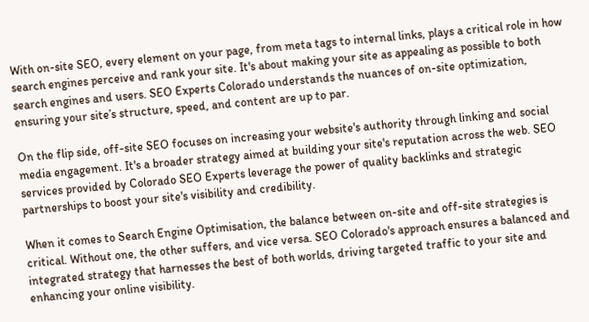With on-site SEO, every element on your page, from meta tags to internal links, plays a critical role in how search engines perceive and rank your site. It's about making your site as appealing as possible to both search engines and users. SEO Experts Colorado understands the nuances of on-site optimization, ensuring your site’s structure, speed, and content are up to par.

On the flip side, off-site SEO focuses on increasing your website's authority through linking and social media engagement. It's a broader strategy aimed at building your site's reputation across the web. SEO services provided by Colorado SEO Experts leverage the power of quality backlinks and strategic partnerships to boost your site's visibility and credibility.

When it comes to Search Engine Optimisation, the balance between on-site and off-site strategies is critical. Without one, the other suffers, and vice versa. SEO Colorado's approach ensures a balanced and integrated strategy that harnesses the best of both worlds, driving targeted traffic to your site and enhancing your online visibility.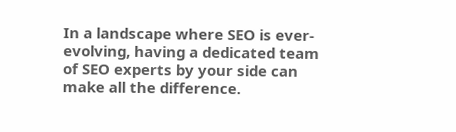In a landscape where SEO is ever-evolving, having a dedicated team of SEO experts by your side can make all the difference.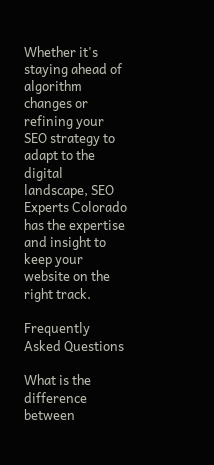Whether it's staying ahead of algorithm changes or refining your SEO strategy to adapt to the digital landscape, SEO Experts Colorado has the expertise and insight to keep your website on the right track.

Frequently Asked Questions

What is the difference between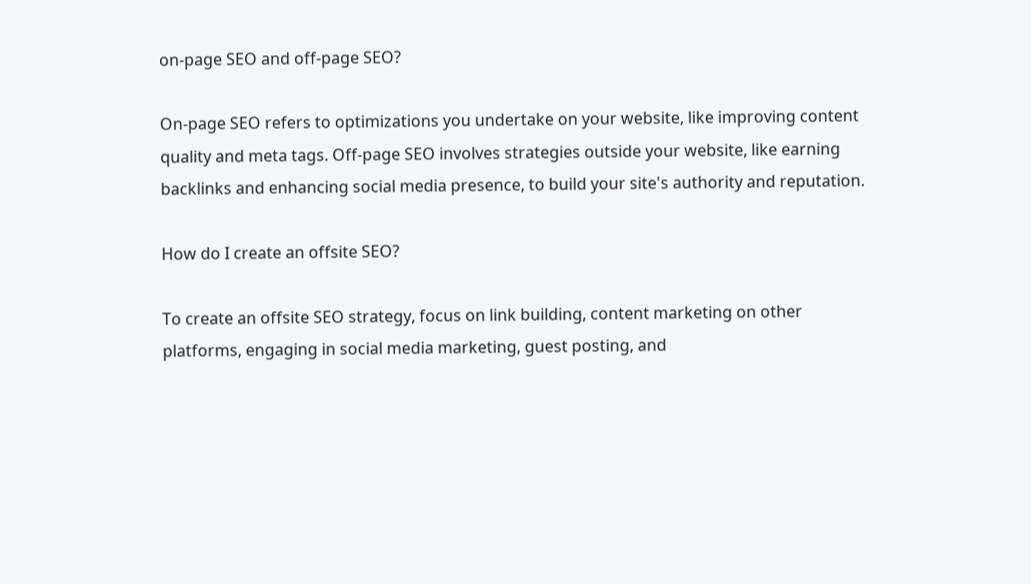on-page SEO and off-page SEO?

On-page SEO refers to optimizations you undertake on your website, like improving content quality and meta tags. Off-page SEO involves strategies outside your website, like earning backlinks and enhancing social media presence, to build your site's authority and reputation.

How do I create an offsite SEO?

To create an offsite SEO strategy, focus on link building, content marketing on other platforms, engaging in social media marketing, guest posting, and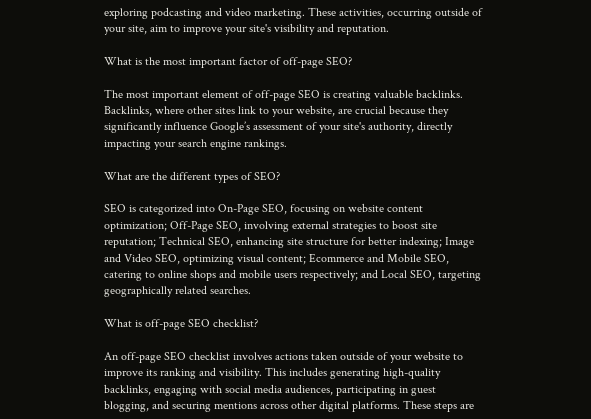exploring podcasting and video marketing. These activities, occurring outside of your site, aim to improve your site's visibility and reputation.

What is the most important factor of off-page SEO?

The most important element of off-page SEO is creating valuable backlinks. Backlinks, where other sites link to your website, are crucial because they significantly influence Google’s assessment of your site's authority, directly impacting your search engine rankings.

What are the different types of SEO?

SEO is categorized into On-Page SEO, focusing on website content optimization; Off-Page SEO, involving external strategies to boost site reputation; Technical SEO, enhancing site structure for better indexing; Image and Video SEO, optimizing visual content; Ecommerce and Mobile SEO, catering to online shops and mobile users respectively; and Local SEO, targeting geographically related searches.

What is off-page SEO checklist?

An off-page SEO checklist involves actions taken outside of your website to improve its ranking and visibility. This includes generating high-quality backlinks, engaging with social media audiences, participating in guest blogging, and securing mentions across other digital platforms. These steps are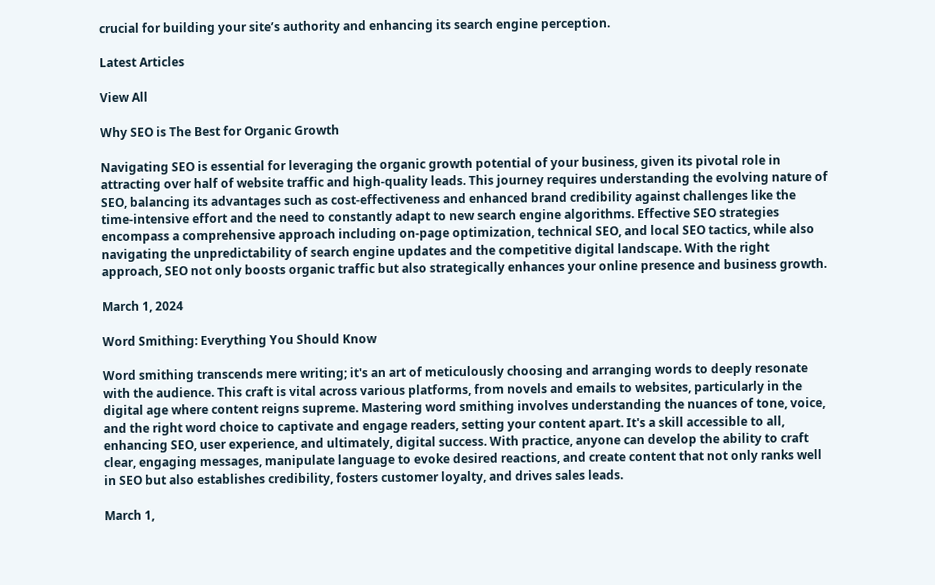crucial for building your site’s authority and enhancing its search engine perception.

Latest Articles

View All

Why SEO is The Best for Organic Growth

Navigating SEO is essential for leveraging the organic growth potential of your business, given its pivotal role in attracting over half of website traffic and high-quality leads. This journey requires understanding the evolving nature of SEO, balancing its advantages such as cost-effectiveness and enhanced brand credibility against challenges like the time-intensive effort and the need to constantly adapt to new search engine algorithms. Effective SEO strategies encompass a comprehensive approach including on-page optimization, technical SEO, and local SEO tactics, while also navigating the unpredictability of search engine updates and the competitive digital landscape. With the right approach, SEO not only boosts organic traffic but also strategically enhances your online presence and business growth.

March 1, 2024

Word Smithing: Everything You Should Know

Word smithing transcends mere writing; it's an art of meticulously choosing and arranging words to deeply resonate with the audience. This craft is vital across various platforms, from novels and emails to websites, particularly in the digital age where content reigns supreme. Mastering word smithing involves understanding the nuances of tone, voice, and the right word choice to captivate and engage readers, setting your content apart. It's a skill accessible to all, enhancing SEO, user experience, and ultimately, digital success. With practice, anyone can develop the ability to craft clear, engaging messages, manipulate language to evoke desired reactions, and create content that not only ranks well in SEO but also establishes credibility, fosters customer loyalty, and drives sales leads.

March 1,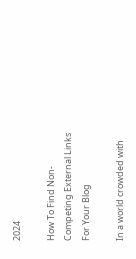2024

How To Find Non-Competing External Links For Your Blog

In a world crowded with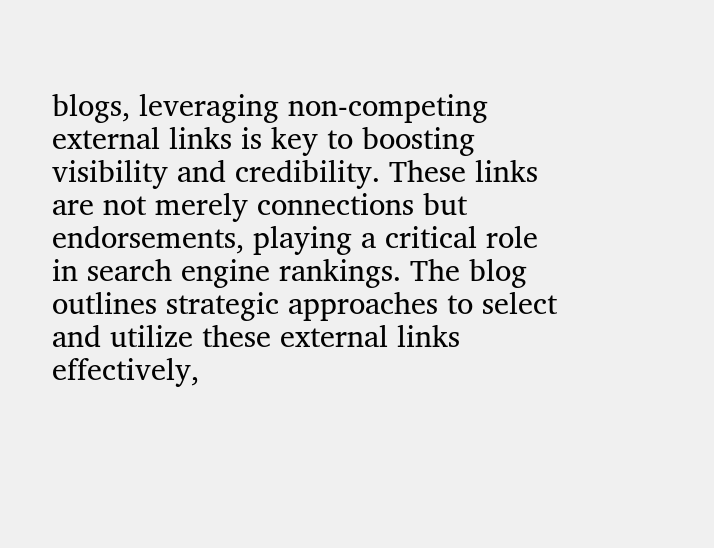blogs, leveraging non-competing external links is key to boosting visibility and credibility. These links are not merely connections but endorsements, playing a critical role in search engine rankings. The blog outlines strategic approaches to select and utilize these external links effectively,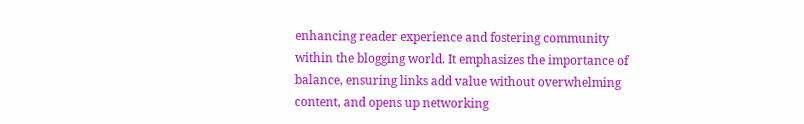enhancing reader experience and fostering community within the blogging world. It emphasizes the importance of balance, ensuring links add value without overwhelming content, and opens up networking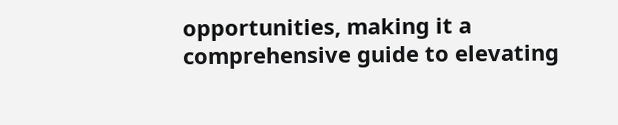opportunities, making it a comprehensive guide to elevating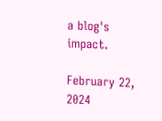a blog's impact.

February 22, 2024